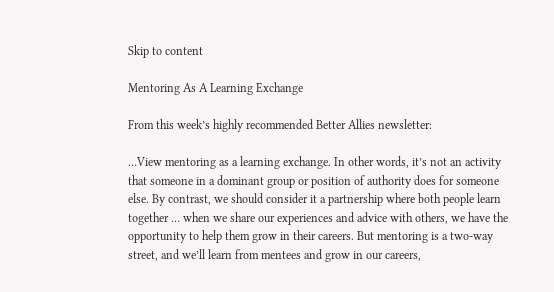Skip to content

Mentoring As A Learning Exchange

From this week’s highly recommended Better Allies newsletter:

…View mentoring as a learning exchange. In other words, it’s not an activity that someone in a dominant group or position of authority does for someone else. By contrast, we should consider it a partnership where both people learn together … when we share our experiences and advice with others, we have the opportunity to help them grow in their careers. But mentoring is a two-way street, and we’ll learn from mentees and grow in our careers,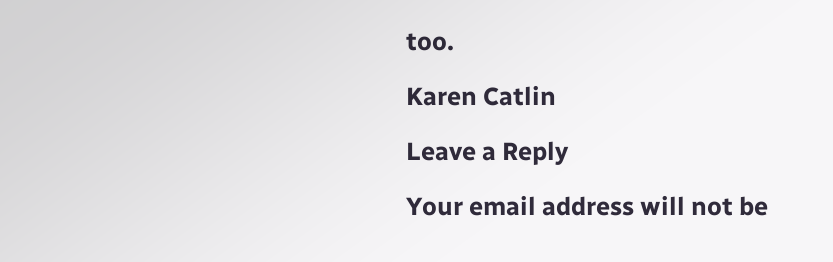too.

Karen Catlin

Leave a Reply

Your email address will not be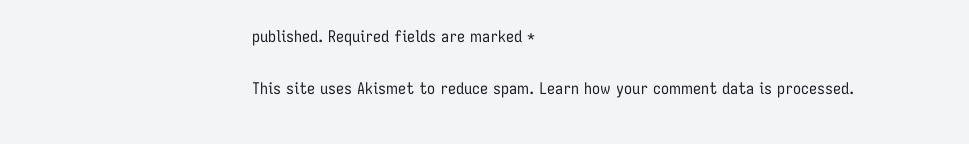published. Required fields are marked *

This site uses Akismet to reduce spam. Learn how your comment data is processed.